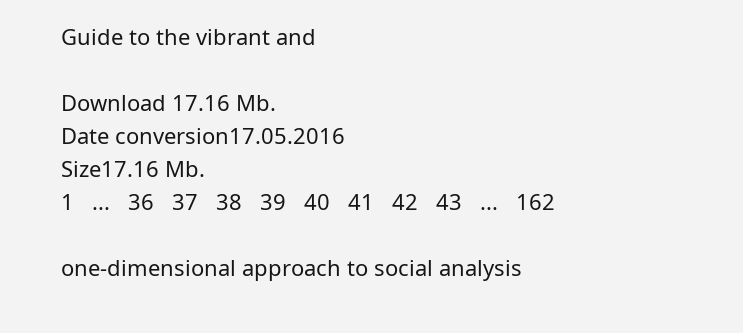Guide to the vibrant and

Download 17.16 Mb.
Date conversion17.05.2016
Size17.16 Mb.
1   ...   36   37   38   39   40   41   42   43   ...   162

one-dimensional approach to social analysis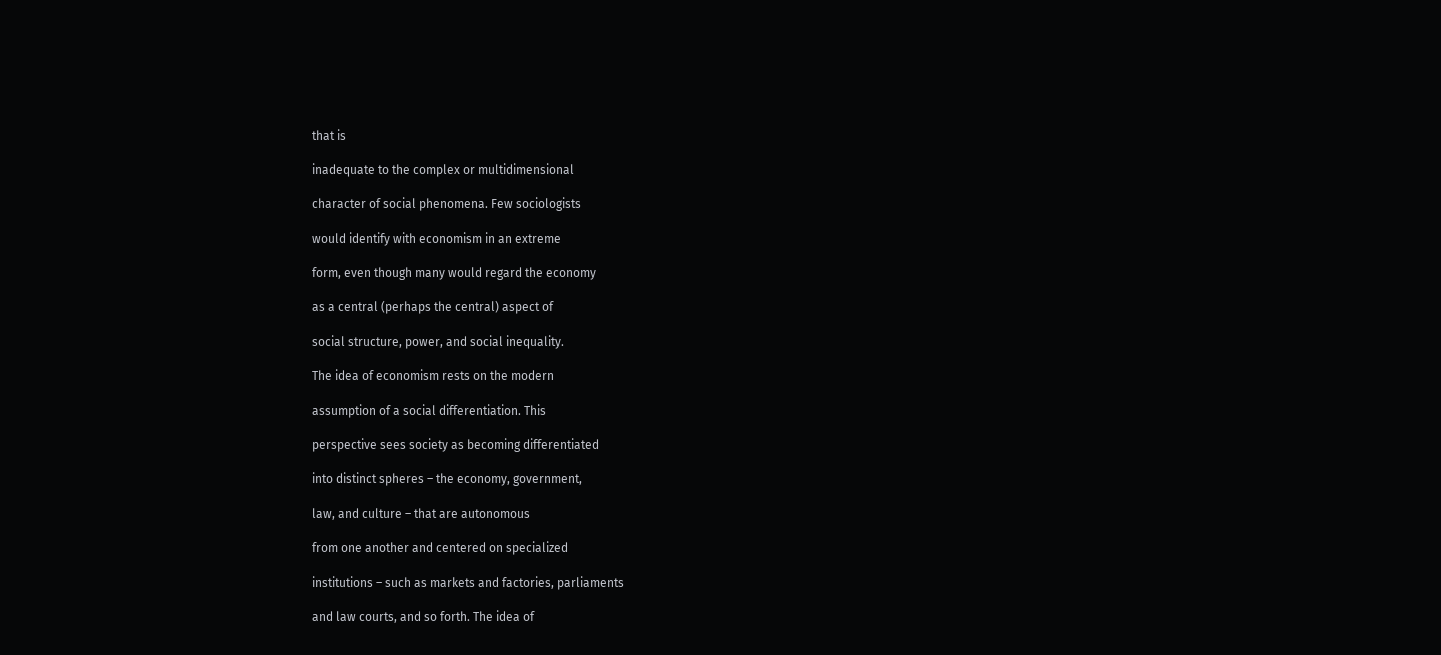that is

inadequate to the complex or multidimensional

character of social phenomena. Few sociologists

would identify with economism in an extreme

form, even though many would regard the economy

as a central (perhaps the central) aspect of

social structure, power, and social inequality.

The idea of economism rests on the modern

assumption of a social differentiation. This

perspective sees society as becoming differentiated

into distinct spheres – the economy, government,

law, and culture – that are autonomous

from one another and centered on specialized

institutions – such as markets and factories, parliaments

and law courts, and so forth. The idea of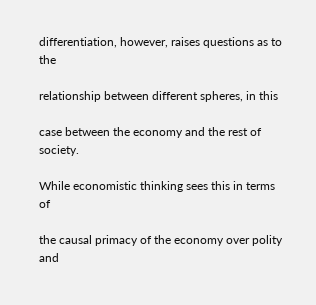differentiation, however, raises questions as to the

relationship between different spheres, in this

case between the economy and the rest of society.

While economistic thinking sees this in terms of

the causal primacy of the economy over polity and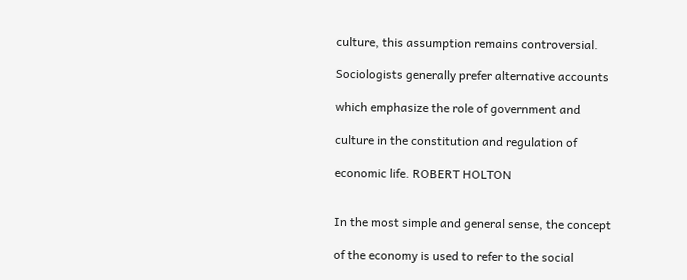culture, this assumption remains controversial.

Sociologists generally prefer alternative accounts

which emphasize the role of government and

culture in the constitution and regulation of

economic life. ROBERT HOLTON


In the most simple and general sense, the concept

of the economy is used to refer to the social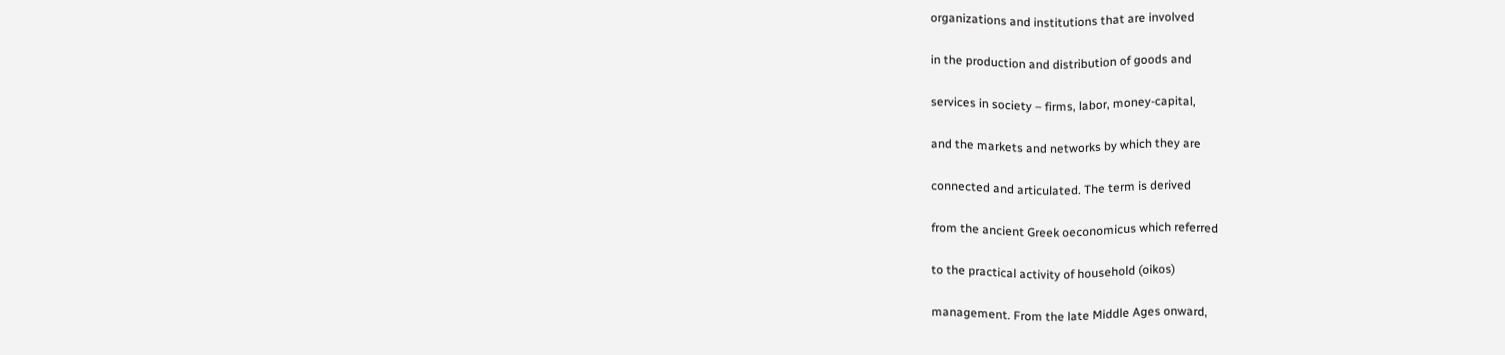organizations and institutions that are involved

in the production and distribution of goods and

services in society – firms, labor, money-capital,

and the markets and networks by which they are

connected and articulated. The term is derived

from the ancient Greek oeconomicus which referred

to the practical activity of household (oikos)

management. From the late Middle Ages onward,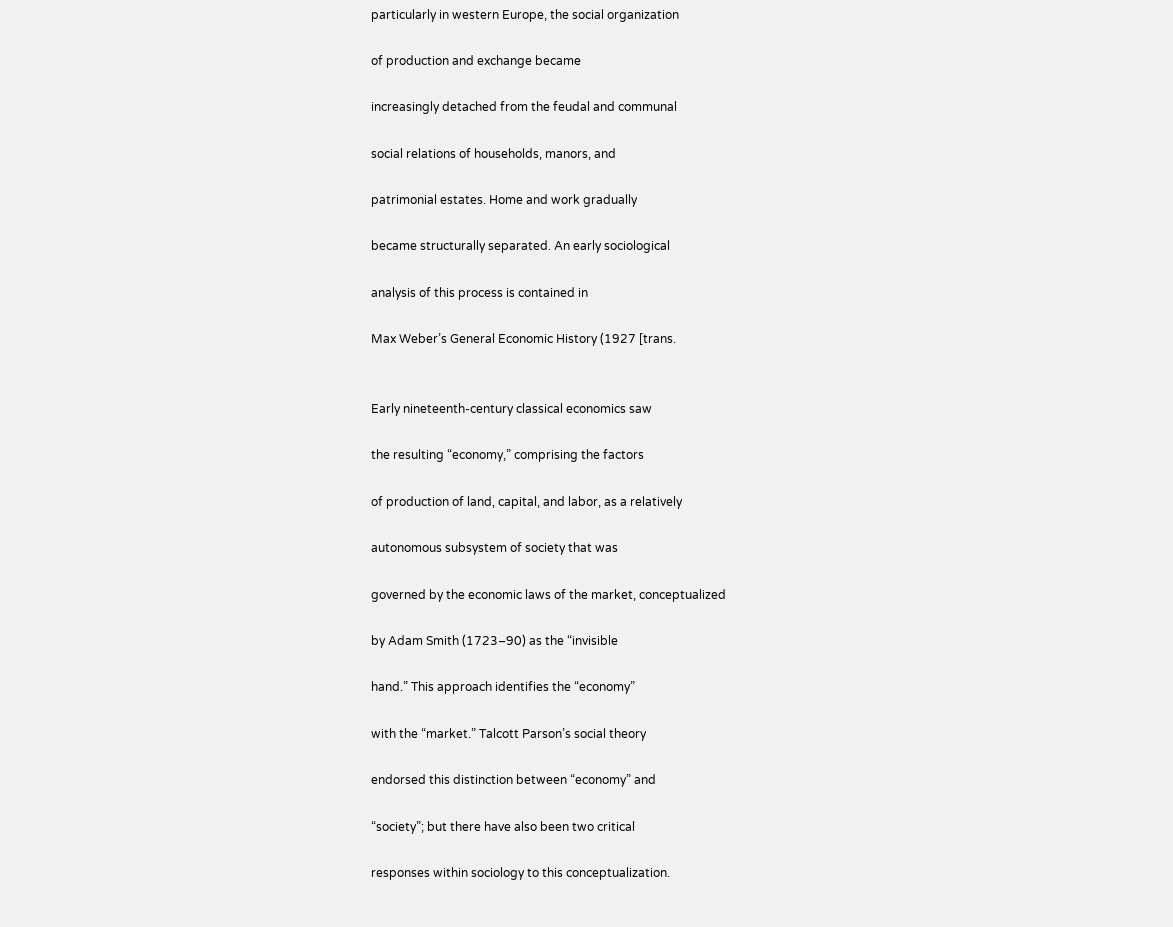particularly in western Europe, the social organization

of production and exchange became

increasingly detached from the feudal and communal

social relations of households, manors, and

patrimonial estates. Home and work gradually

became structurally separated. An early sociological

analysis of this process is contained in

Max Weber’s General Economic History (1927 [trans.


Early nineteenth-century classical economics saw

the resulting “economy,” comprising the factors

of production of land, capital, and labor, as a relatively

autonomous subsystem of society that was

governed by the economic laws of the market, conceptualized

by Adam Smith (1723–90) as the “invisible

hand.” This approach identifies the “economy”

with the “market.” Talcott Parson’s social theory

endorsed this distinction between “economy” and

“society”; but there have also been two critical

responses within sociology to this conceptualization.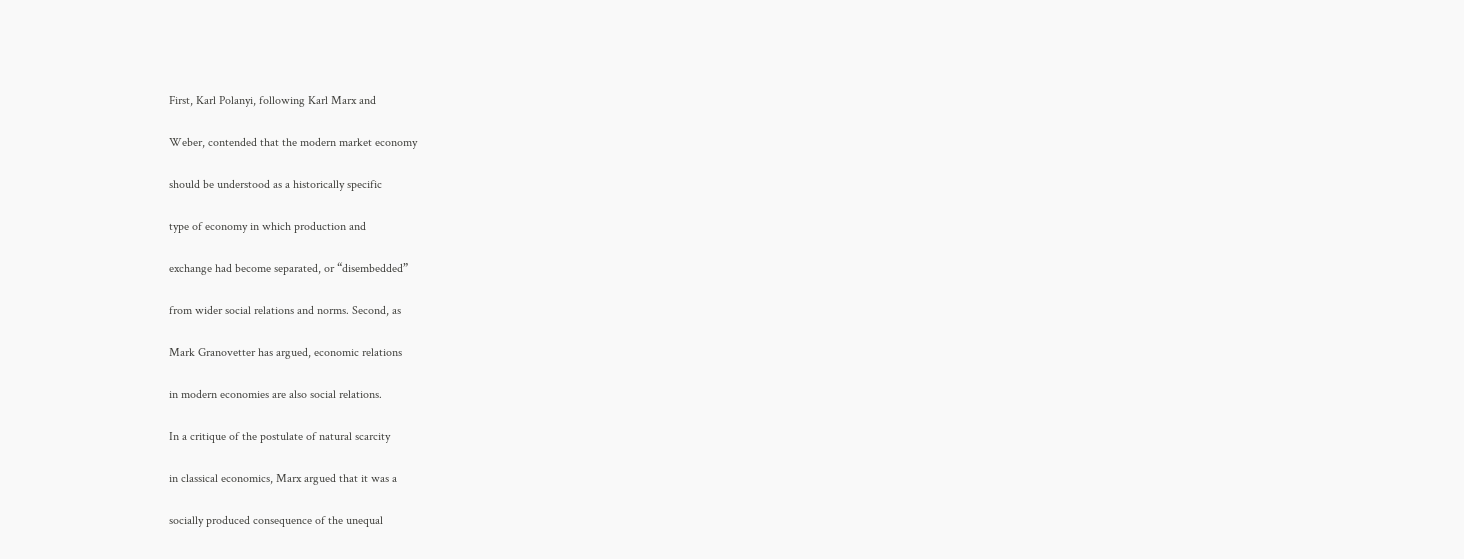First, Karl Polanyi, following Karl Marx and

Weber, contended that the modern market economy

should be understood as a historically specific

type of economy in which production and

exchange had become separated, or “disembedded”

from wider social relations and norms. Second, as

Mark Granovetter has argued, economic relations

in modern economies are also social relations.

In a critique of the postulate of natural scarcity

in classical economics, Marx argued that it was a

socially produced consequence of the unequal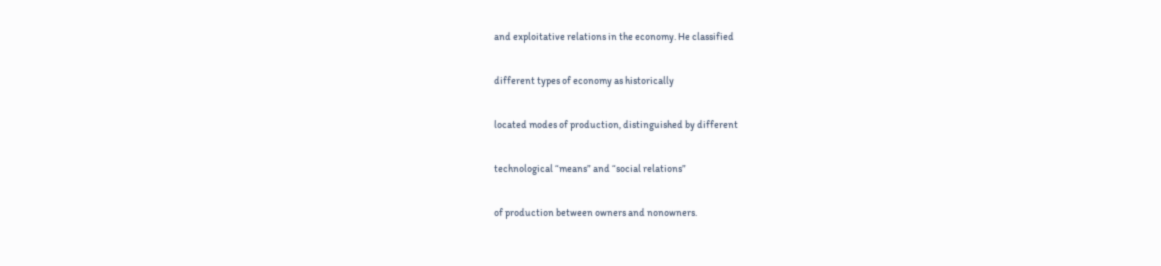and exploitative relations in the economy. He classified

different types of economy as historically

located modes of production, distinguished by different

technological “means” and “social relations”

of production between owners and nonowners.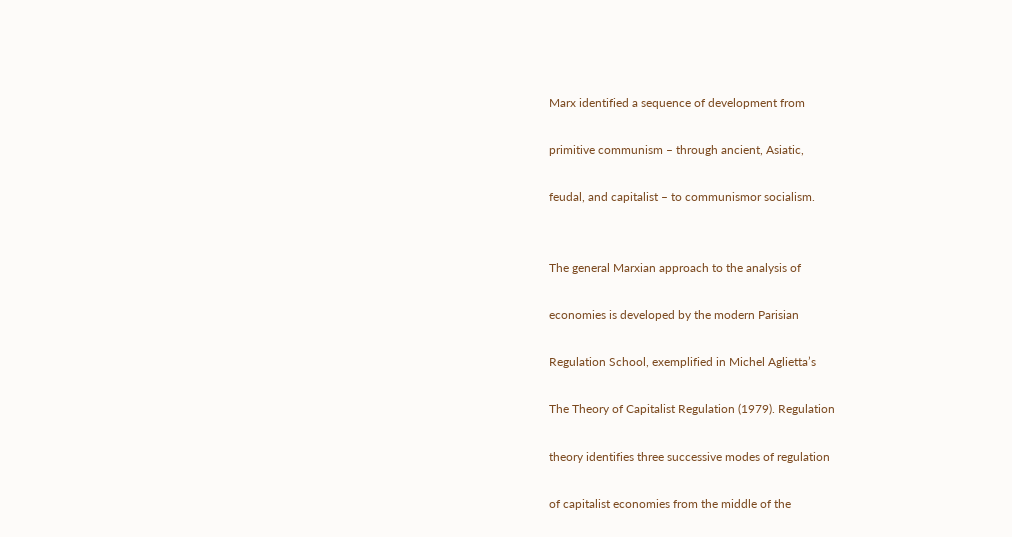Marx identified a sequence of development from

primitive communism – through ancient, Asiatic,

feudal, and capitalist – to communismor socialism.


The general Marxian approach to the analysis of

economies is developed by the modern Parisian

Regulation School, exemplified in Michel Aglietta’s

The Theory of Capitalist Regulation (1979). Regulation

theory identifies three successive modes of regulation

of capitalist economies from the middle of the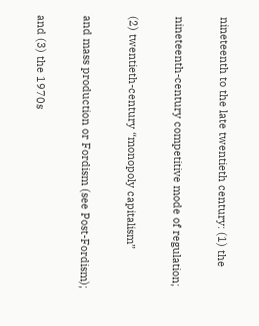nineteenth to the late twentieth century: (1) the

nineteenth-century competitive mode of regulation;

(2) twentieth-century “monopoly capitalism”

and mass production or Fordism (see Post-Fordism);

and (3) the 1970s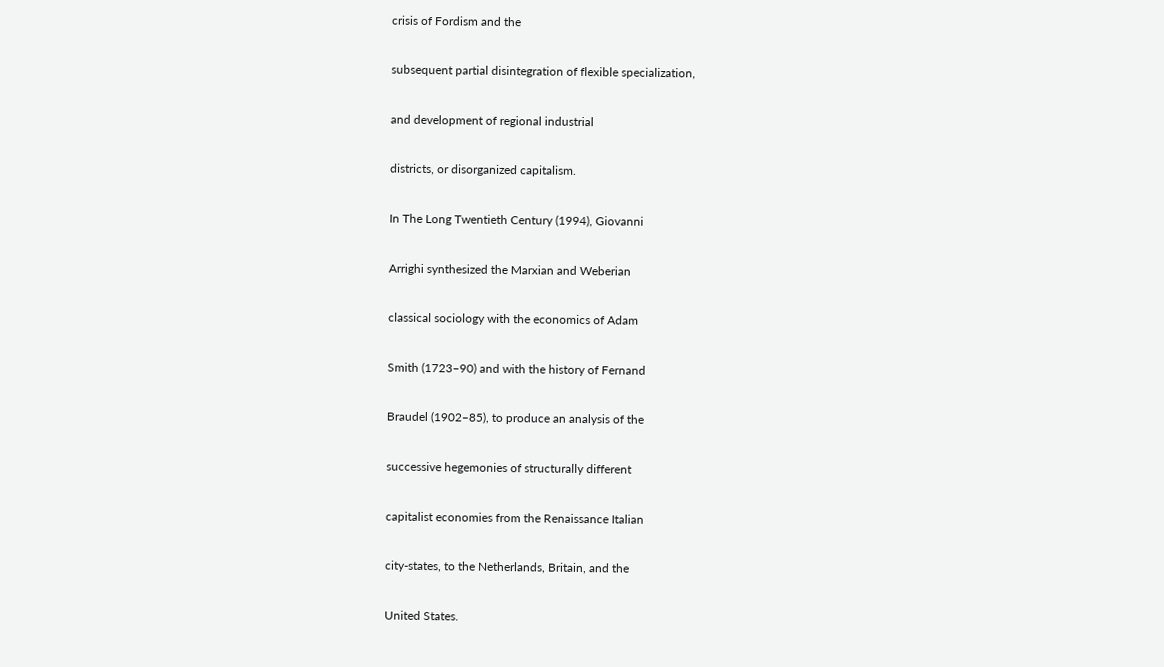crisis of Fordism and the

subsequent partial disintegration of flexible specialization,

and development of regional industrial

districts, or disorganized capitalism.

In The Long Twentieth Century (1994), Giovanni

Arrighi synthesized the Marxian and Weberian

classical sociology with the economics of Adam

Smith (1723–90) and with the history of Fernand

Braudel (1902–85), to produce an analysis of the

successive hegemonies of structurally different

capitalist economies from the Renaissance Italian

city-states, to the Netherlands, Britain, and the

United States.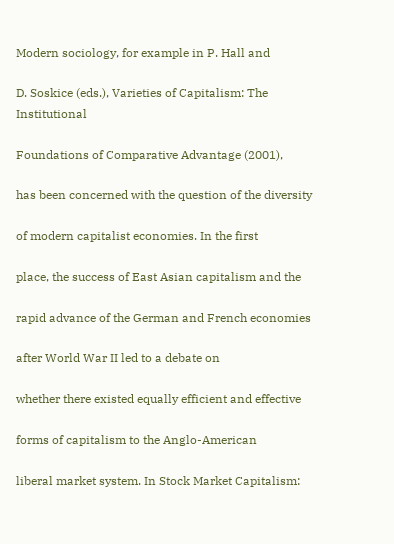Modern sociology, for example in P. Hall and

D. Soskice (eds.), Varieties of Capitalism: The Institutional

Foundations of Comparative Advantage (2001),

has been concerned with the question of the diversity

of modern capitalist economies. In the first

place, the success of East Asian capitalism and the

rapid advance of the German and French economies

after World War II led to a debate on

whether there existed equally efficient and effective

forms of capitalism to the Anglo-American

liberal market system. In Stock Market Capitalism: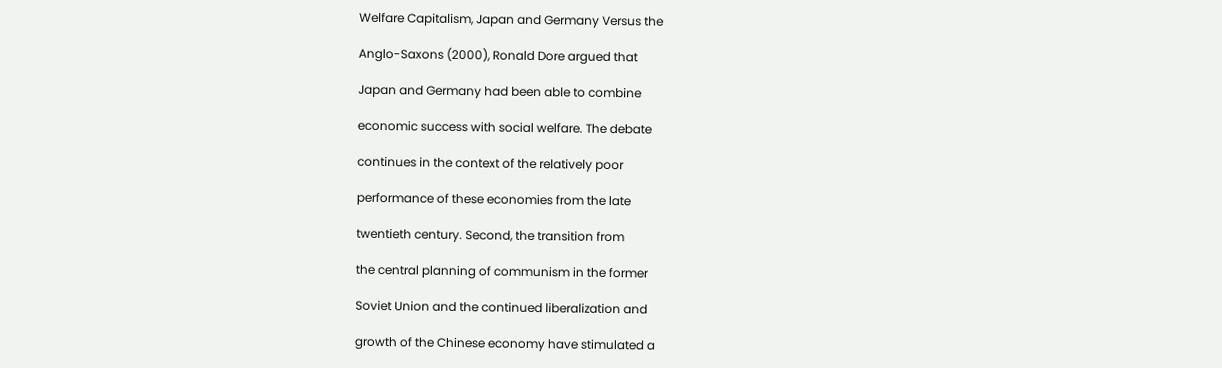Welfare Capitalism, Japan and Germany Versus the

Anglo-Saxons (2000), Ronald Dore argued that

Japan and Germany had been able to combine

economic success with social welfare. The debate

continues in the context of the relatively poor

performance of these economies from the late

twentieth century. Second, the transition from

the central planning of communism in the former

Soviet Union and the continued liberalization and

growth of the Chinese economy have stimulated a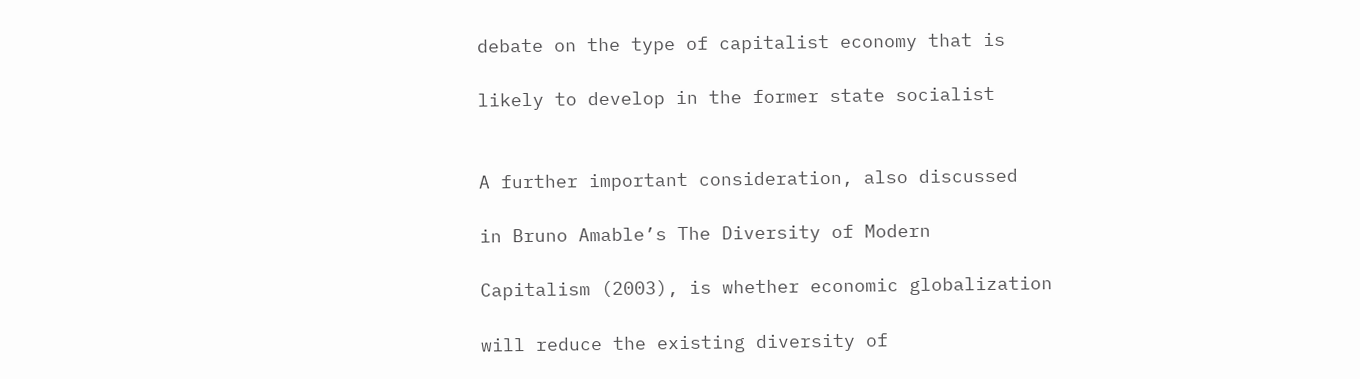debate on the type of capitalist economy that is

likely to develop in the former state socialist


A further important consideration, also discussed

in Bruno Amable’s The Diversity of Modern

Capitalism (2003), is whether economic globalization

will reduce the existing diversity of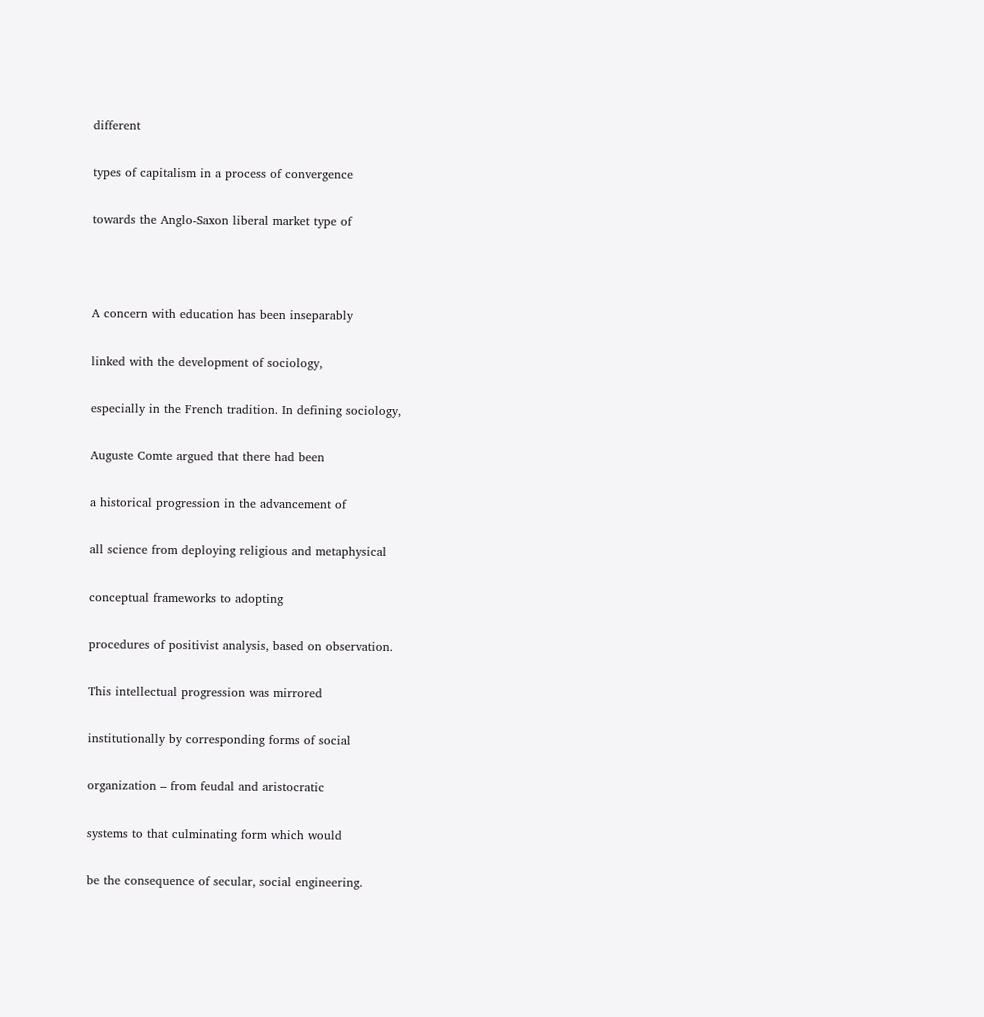different

types of capitalism in a process of convergence

towards the Anglo-Saxon liberal market type of



A concern with education has been inseparably

linked with the development of sociology,

especially in the French tradition. In defining sociology,

Auguste Comte argued that there had been

a historical progression in the advancement of

all science from deploying religious and metaphysical

conceptual frameworks to adopting

procedures of positivist analysis, based on observation.

This intellectual progression was mirrored

institutionally by corresponding forms of social

organization – from feudal and aristocratic

systems to that culminating form which would

be the consequence of secular, social engineering.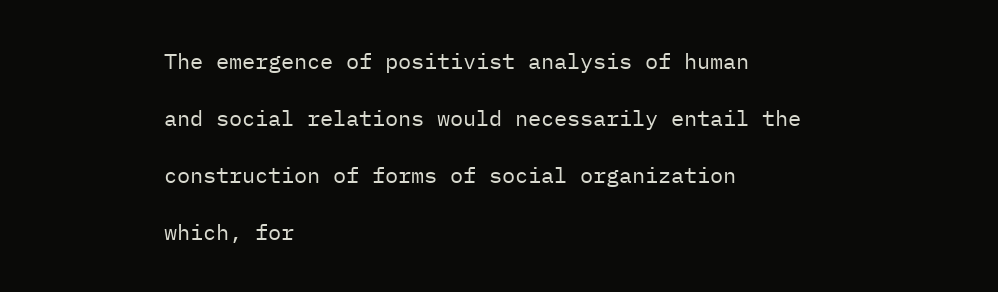The emergence of positivist analysis of human

and social relations would necessarily entail the

construction of forms of social organization

which, for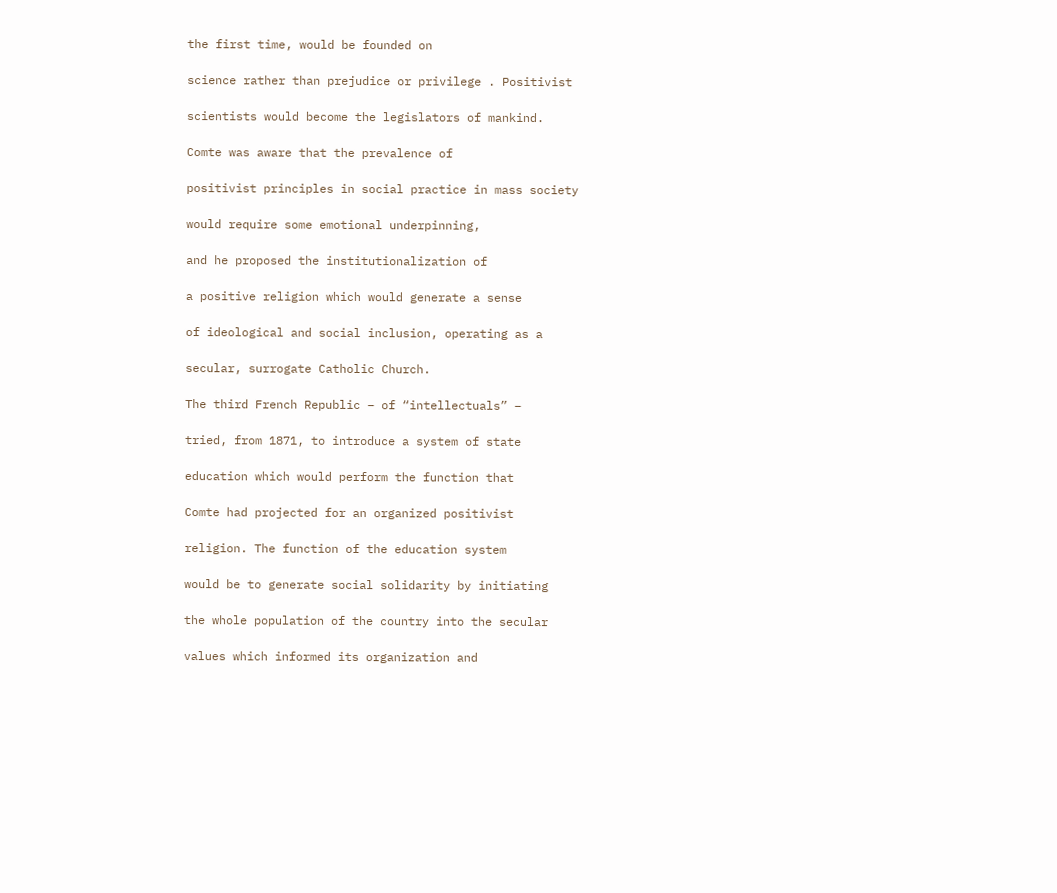the first time, would be founded on

science rather than prejudice or privilege . Positivist

scientists would become the legislators of mankind.

Comte was aware that the prevalence of

positivist principles in social practice in mass society

would require some emotional underpinning,

and he proposed the institutionalization of

a positive religion which would generate a sense

of ideological and social inclusion, operating as a

secular, surrogate Catholic Church.

The third French Republic – of “intellectuals” –

tried, from 1871, to introduce a system of state

education which would perform the function that

Comte had projected for an organized positivist

religion. The function of the education system

would be to generate social solidarity by initiating

the whole population of the country into the secular

values which informed its organization and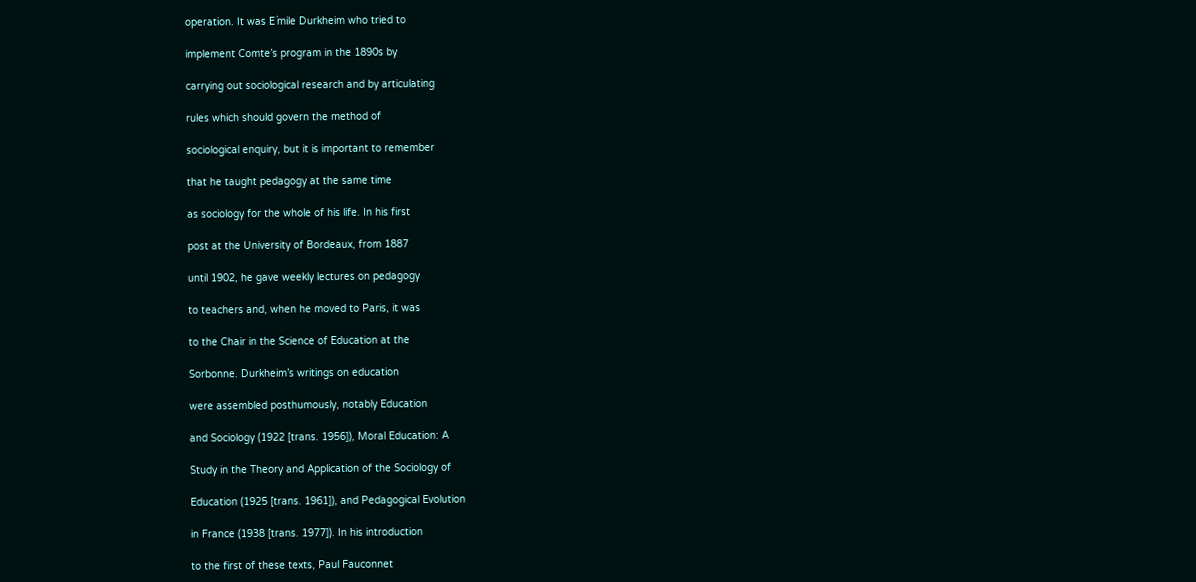operation. It was E´mile Durkheim who tried to

implement Comte’s program in the 1890s by

carrying out sociological research and by articulating

rules which should govern the method of

sociological enquiry, but it is important to remember

that he taught pedagogy at the same time

as sociology for the whole of his life. In his first

post at the University of Bordeaux, from 1887

until 1902, he gave weekly lectures on pedagogy

to teachers and, when he moved to Paris, it was

to the Chair in the Science of Education at the

Sorbonne. Durkheim’s writings on education

were assembled posthumously, notably Education

and Sociology (1922 [trans. 1956]), Moral Education: A

Study in the Theory and Application of the Sociology of

Education (1925 [trans. 1961]), and Pedagogical Evolution

in France (1938 [trans. 1977]). In his introduction

to the first of these texts, Paul Fauconnet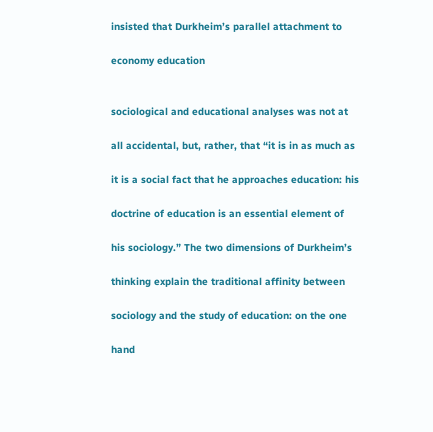insisted that Durkheim’s parallel attachment to

economy education


sociological and educational analyses was not at

all accidental, but, rather, that “it is in as much as

it is a social fact that he approaches education: his

doctrine of education is an essential element of

his sociology.” The two dimensions of Durkheim’s

thinking explain the traditional affinity between

sociology and the study of education: on the one

hand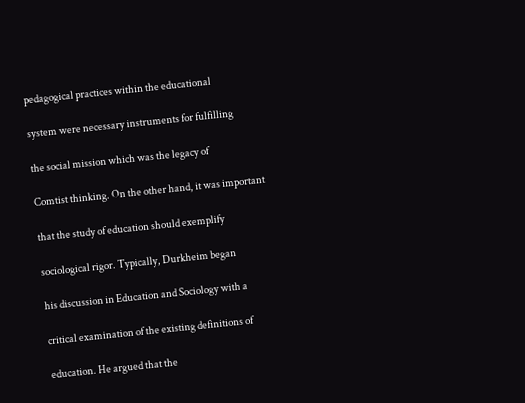pedagogical practices within the educational

system were necessary instruments for fulfilling

the social mission which was the legacy of

Comtist thinking. On the other hand, it was important

that the study of education should exemplify

sociological rigor. Typically, Durkheim began

his discussion in Education and Sociology with a

critical examination of the existing definitions of

education. He argued that the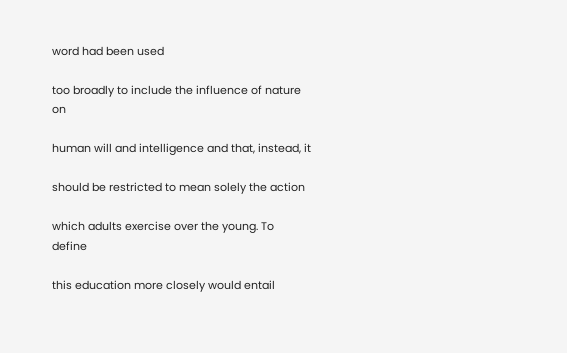word had been used

too broadly to include the influence of nature on

human will and intelligence and that, instead, it

should be restricted to mean solely the action

which adults exercise over the young. To define

this education more closely would entail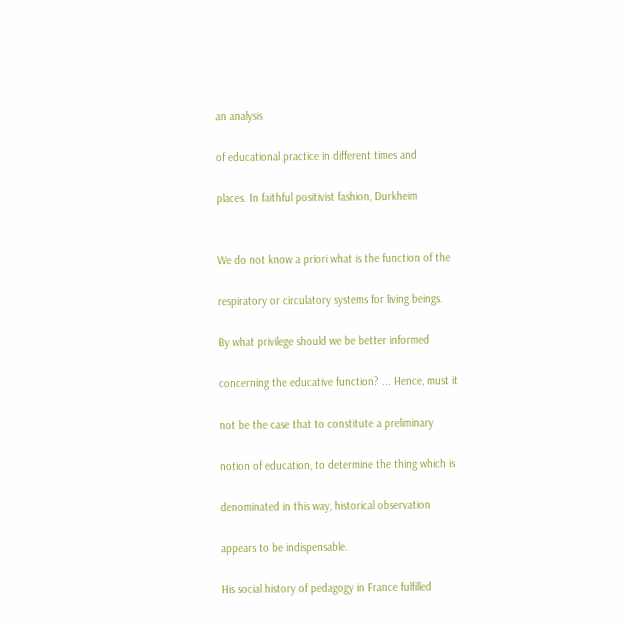an analysis

of educational practice in different times and

places. In faithful positivist fashion, Durkheim


We do not know a priori what is the function of the

respiratory or circulatory systems for living beings.

By what privilege should we be better informed

concerning the educative function? ... Hence, must it

not be the case that to constitute a preliminary

notion of education, to determine the thing which is

denominated in this way, historical observation

appears to be indispensable.

His social history of pedagogy in France fulfilled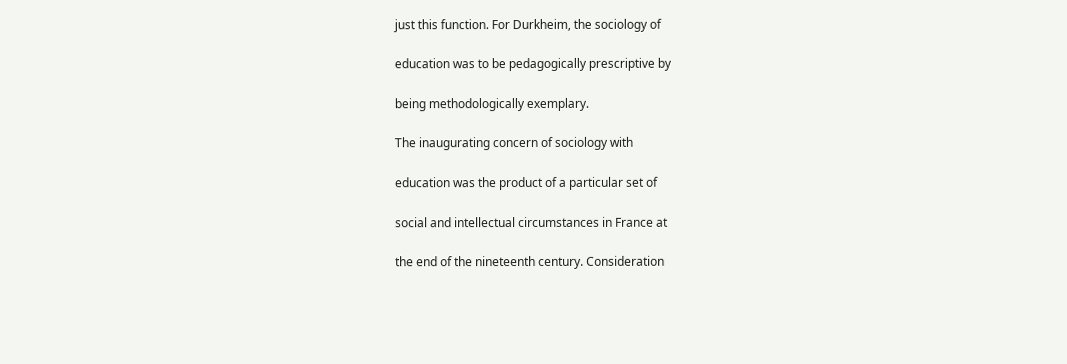just this function. For Durkheim, the sociology of

education was to be pedagogically prescriptive by

being methodologically exemplary.

The inaugurating concern of sociology with

education was the product of a particular set of

social and intellectual circumstances in France at

the end of the nineteenth century. Consideration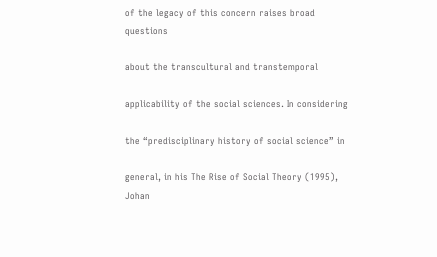of the legacy of this concern raises broad questions

about the transcultural and transtemporal

applicability of the social sciences. In considering

the “predisciplinary history of social science” in

general, in his The Rise of Social Theory (1995), Johan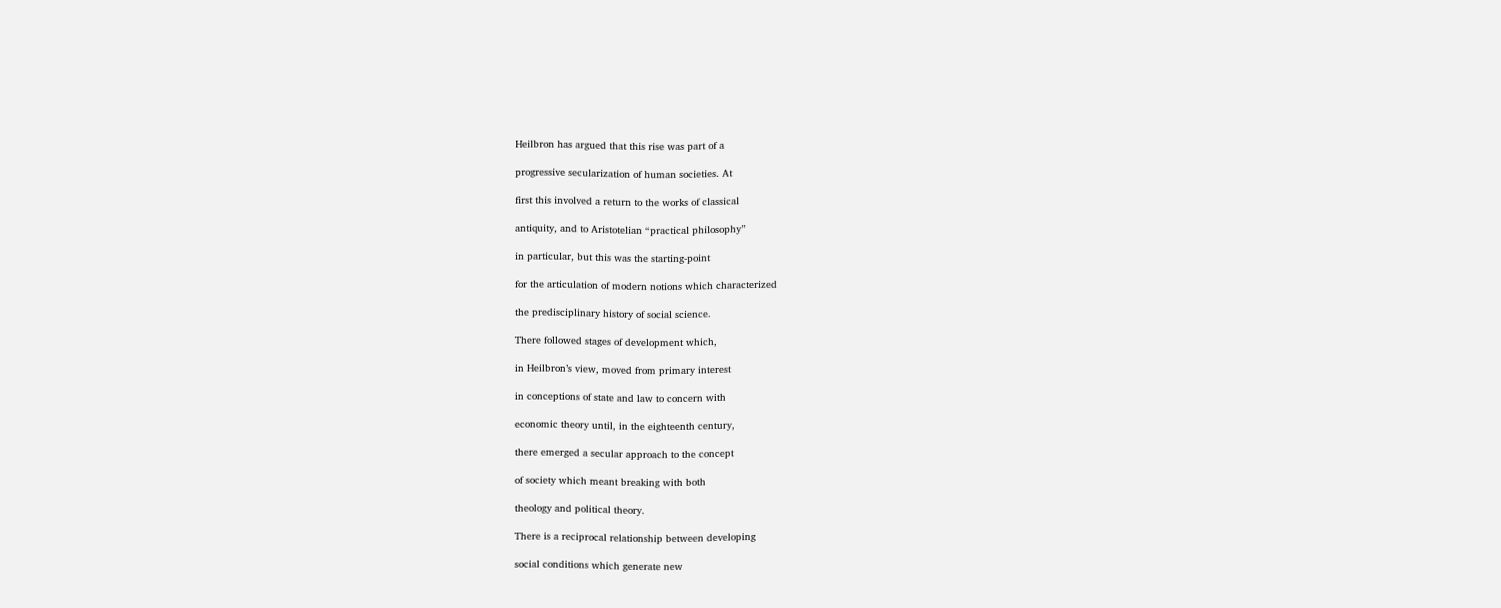Heilbron has argued that this rise was part of a

progressive secularization of human societies. At

first this involved a return to the works of classical

antiquity, and to Aristotelian “practical philosophy”

in particular, but this was the starting-point

for the articulation of modern notions which characterized

the predisciplinary history of social science.

There followed stages of development which,

in Heilbron’s view, moved from primary interest

in conceptions of state and law to concern with

economic theory until, in the eighteenth century,

there emerged a secular approach to the concept

of society which meant breaking with both

theology and political theory.

There is a reciprocal relationship between developing

social conditions which generate new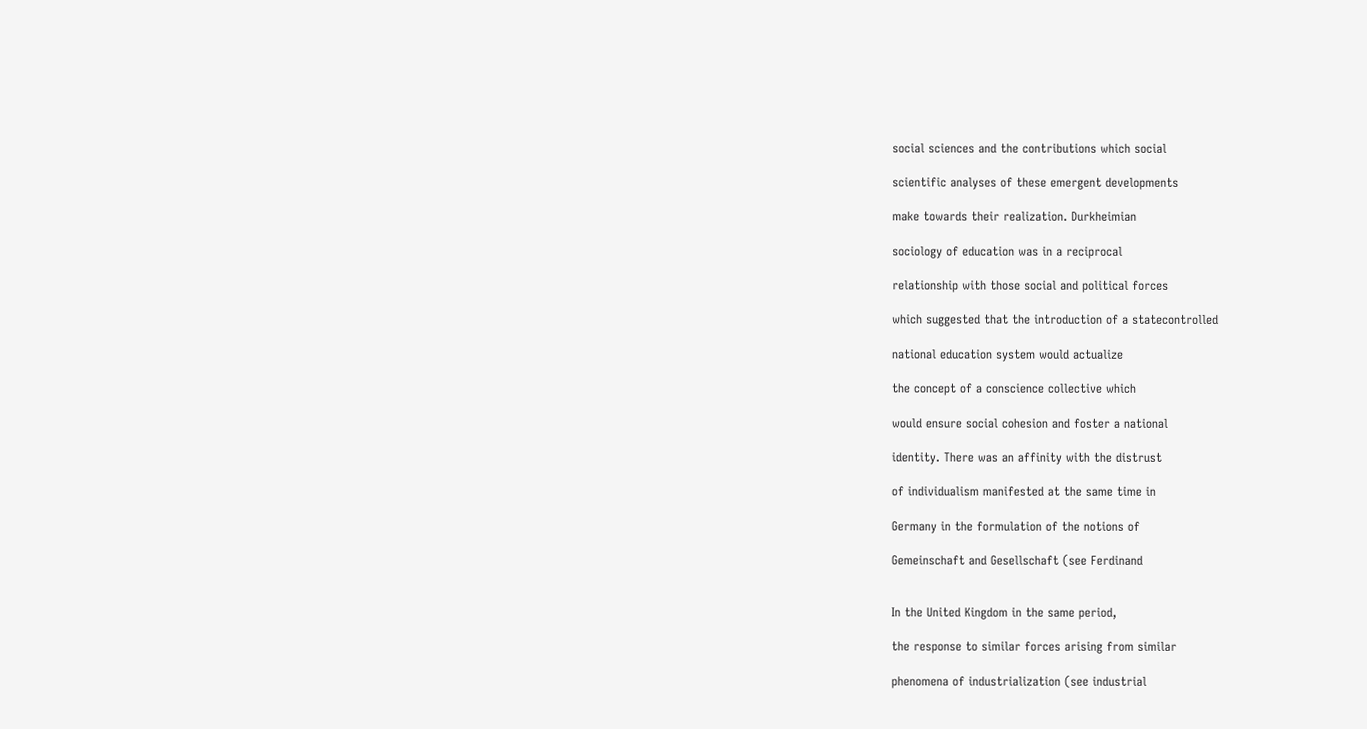social sciences and the contributions which social

scientific analyses of these emergent developments

make towards their realization. Durkheimian

sociology of education was in a reciprocal

relationship with those social and political forces

which suggested that the introduction of a statecontrolled

national education system would actualize

the concept of a conscience collective which

would ensure social cohesion and foster a national

identity. There was an affinity with the distrust

of individualism manifested at the same time in

Germany in the formulation of the notions of

Gemeinschaft and Gesellschaft (see Ferdinand


In the United Kingdom in the same period,

the response to similar forces arising from similar

phenomena of industrialization (see industrial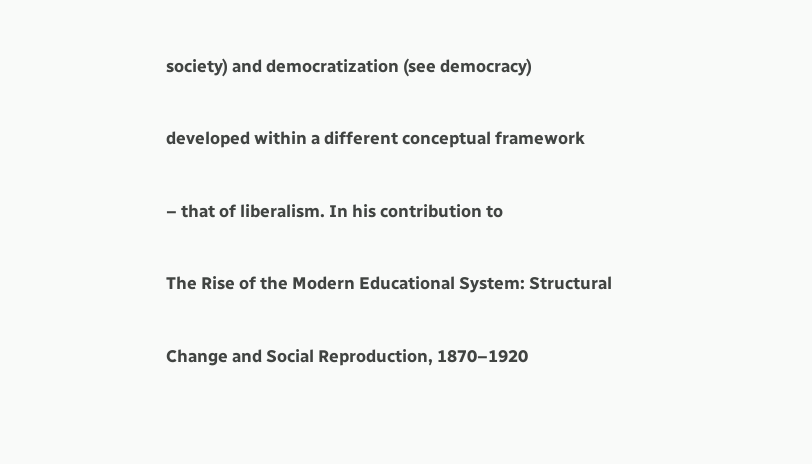society) and democratization (see democracy)

developed within a different conceptual framework

– that of liberalism. In his contribution to

The Rise of the Modern Educational System: Structural

Change and Social Reproduction, 1870–1920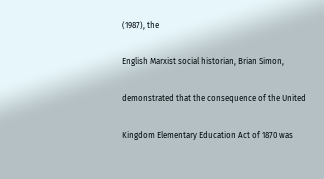(1987), the

English Marxist social historian, Brian Simon,

demonstrated that the consequence of the United

Kingdom Elementary Education Act of 1870 was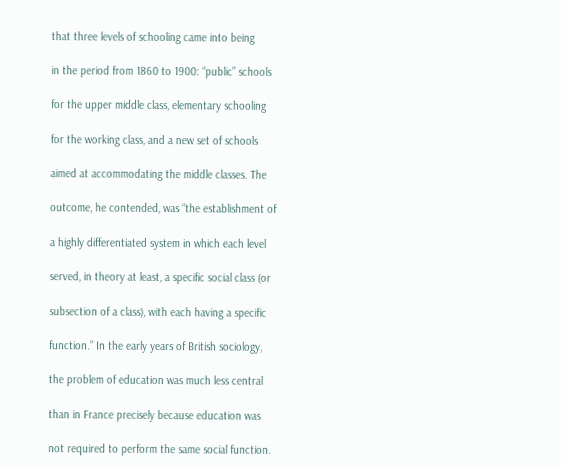that three levels of schooling came into being

in the period from 1860 to 1900: “public” schools

for the upper middle class, elementary schooling

for the working class, and a new set of schools

aimed at accommodating the middle classes. The

outcome, he contended, was “the establishment of

a highly differentiated system in which each level

served, in theory at least, a specific social class (or

subsection of a class), with each having a specific

function.” In the early years of British sociology,

the problem of education was much less central

than in France precisely because education was

not required to perform the same social function.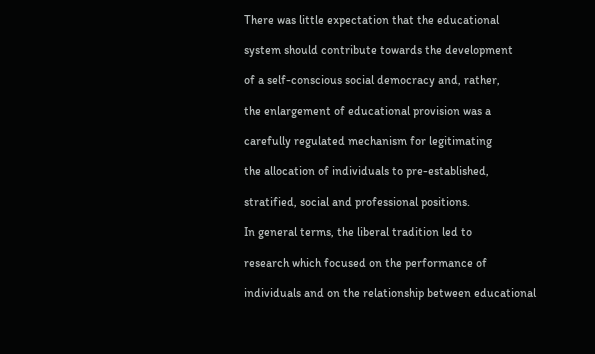There was little expectation that the educational

system should contribute towards the development

of a self-conscious social democracy and, rather,

the enlargement of educational provision was a

carefully regulated mechanism for legitimating

the allocation of individuals to pre-established,

stratified, social and professional positions.

In general terms, the liberal tradition led to

research which focused on the performance of

individuals and on the relationship between educational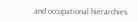and occupational hierarchies.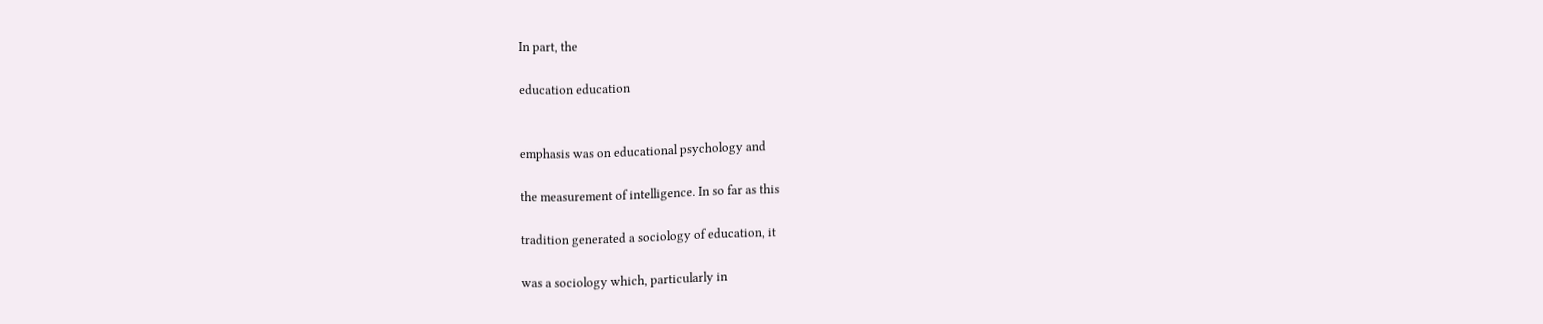In part, the

education education


emphasis was on educational psychology and

the measurement of intelligence. In so far as this

tradition generated a sociology of education, it

was a sociology which, particularly in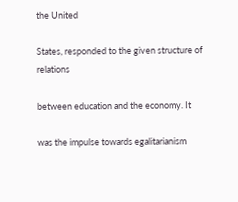the United

States, responded to the given structure of relations

between education and the economy. It

was the impulse towards egalitarianism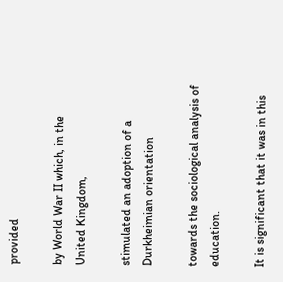provided

by World War II which, in the United Kingdom,

stimulated an adoption of a Durkheimian orientation

towards the sociological analysis of education.

It is significant that it was in this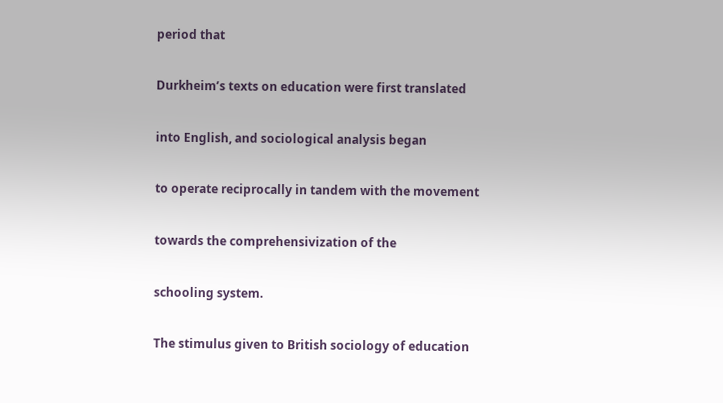period that

Durkheim’s texts on education were first translated

into English, and sociological analysis began

to operate reciprocally in tandem with the movement

towards the comprehensivization of the

schooling system.

The stimulus given to British sociology of education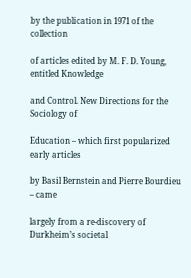by the publication in 1971 of the collection

of articles edited by M. F. D. Young, entitled Knowledge

and Control. New Directions for the Sociology of

Education – which first popularized early articles

by Basil Bernstein and Pierre Bourdieu – came

largely from a re-discovery of Durkheim’s societal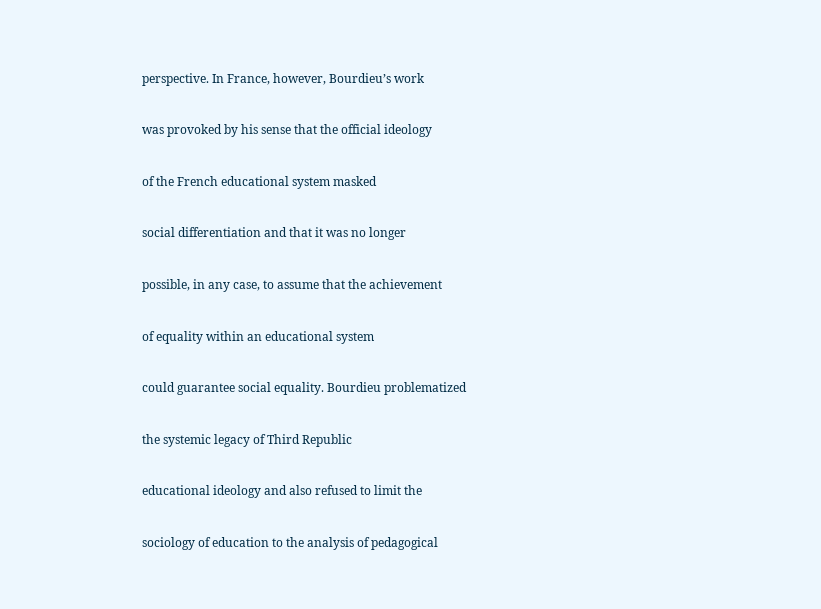perspective. In France, however, Bourdieu’s work

was provoked by his sense that the official ideology

of the French educational system masked

social differentiation and that it was no longer

possible, in any case, to assume that the achievement

of equality within an educational system

could guarantee social equality. Bourdieu problematized

the systemic legacy of Third Republic

educational ideology and also refused to limit the

sociology of education to the analysis of pedagogical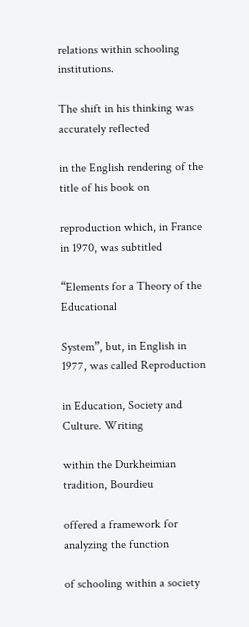relations within schooling institutions.

The shift in his thinking was accurately reflected

in the English rendering of the title of his book on

reproduction which, in France in 1970, was subtitled

“Elements for a Theory of the Educational

System”, but, in English in 1977, was called Reproduction

in Education, Society and Culture. Writing

within the Durkheimian tradition, Bourdieu

offered a framework for analyzing the function

of schooling within a society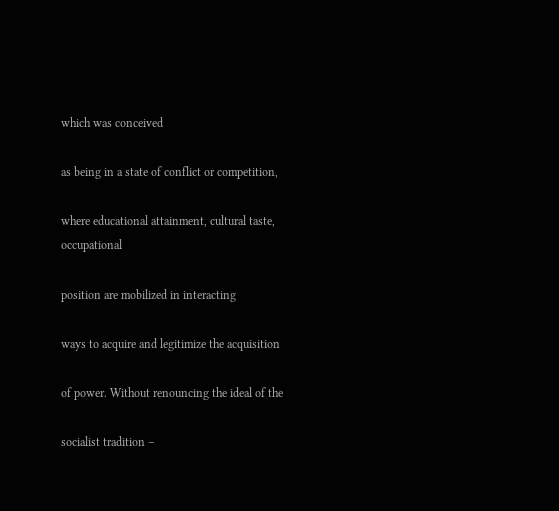which was conceived

as being in a state of conflict or competition,

where educational attainment, cultural taste, occupational

position are mobilized in interacting

ways to acquire and legitimize the acquisition

of power. Without renouncing the ideal of the

socialist tradition –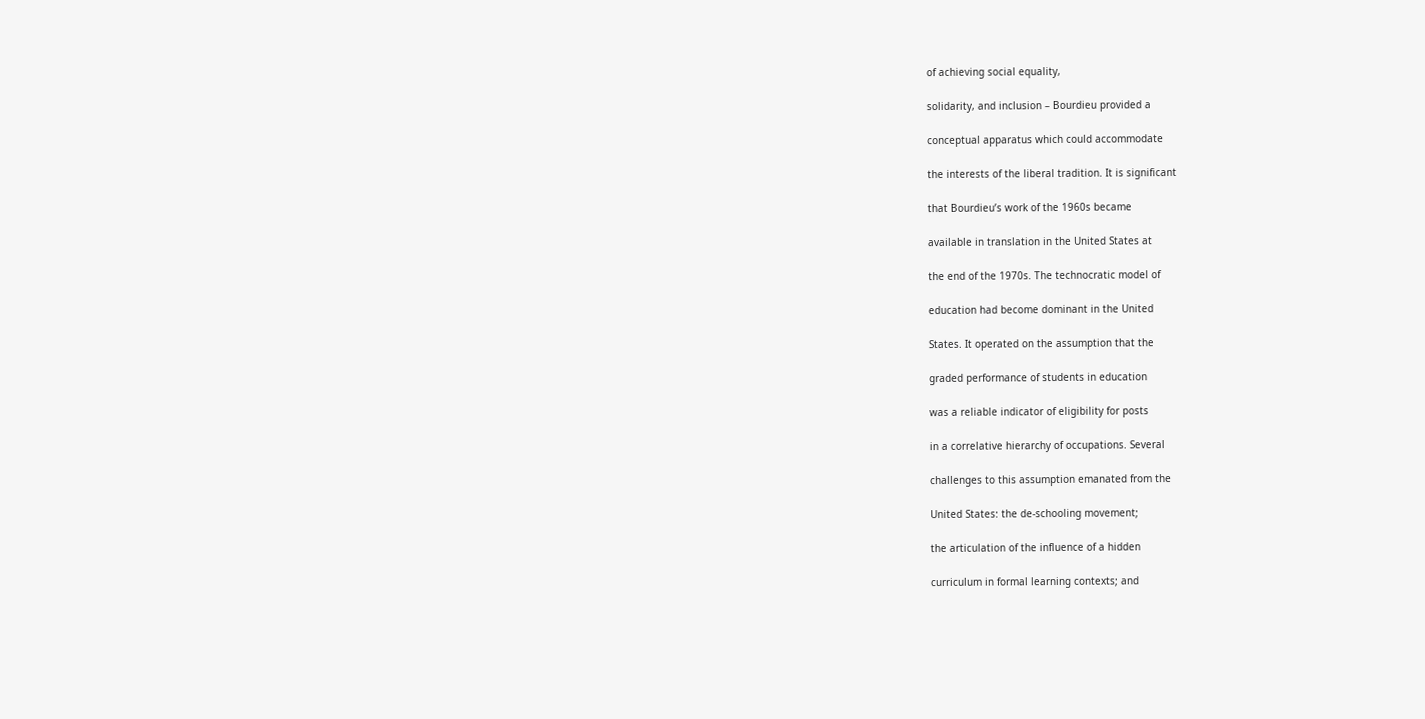of achieving social equality,

solidarity, and inclusion – Bourdieu provided a

conceptual apparatus which could accommodate

the interests of the liberal tradition. It is significant

that Bourdieu’s work of the 1960s became

available in translation in the United States at

the end of the 1970s. The technocratic model of

education had become dominant in the United

States. It operated on the assumption that the

graded performance of students in education

was a reliable indicator of eligibility for posts

in a correlative hierarchy of occupations. Several

challenges to this assumption emanated from the

United States: the de-schooling movement;

the articulation of the influence of a hidden

curriculum in formal learning contexts; and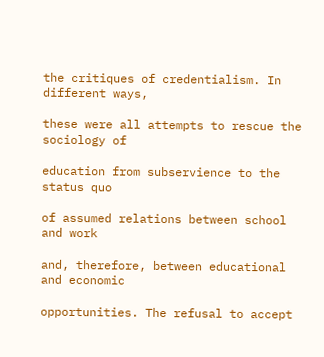the critiques of credentialism. In different ways,

these were all attempts to rescue the sociology of

education from subservience to the status quo

of assumed relations between school and work

and, therefore, between educational and economic

opportunities. The refusal to accept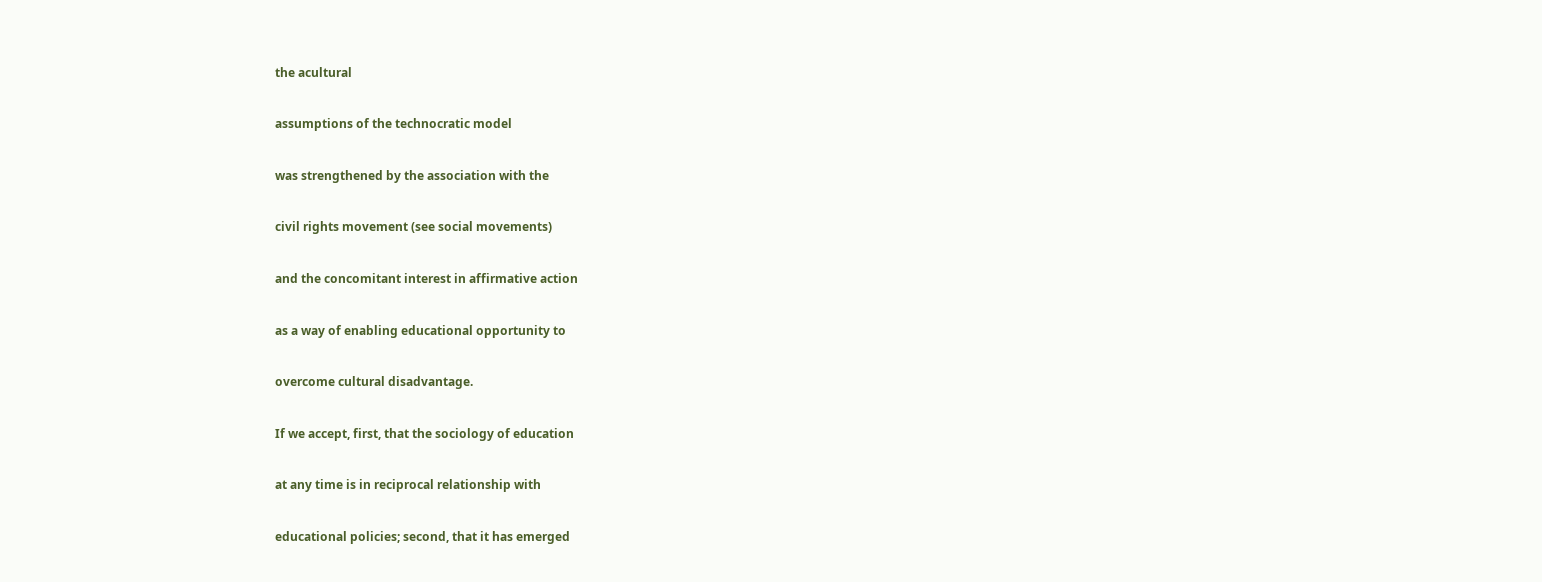the acultural

assumptions of the technocratic model

was strengthened by the association with the

civil rights movement (see social movements)

and the concomitant interest in affirmative action

as a way of enabling educational opportunity to

overcome cultural disadvantage.

If we accept, first, that the sociology of education

at any time is in reciprocal relationship with

educational policies; second, that it has emerged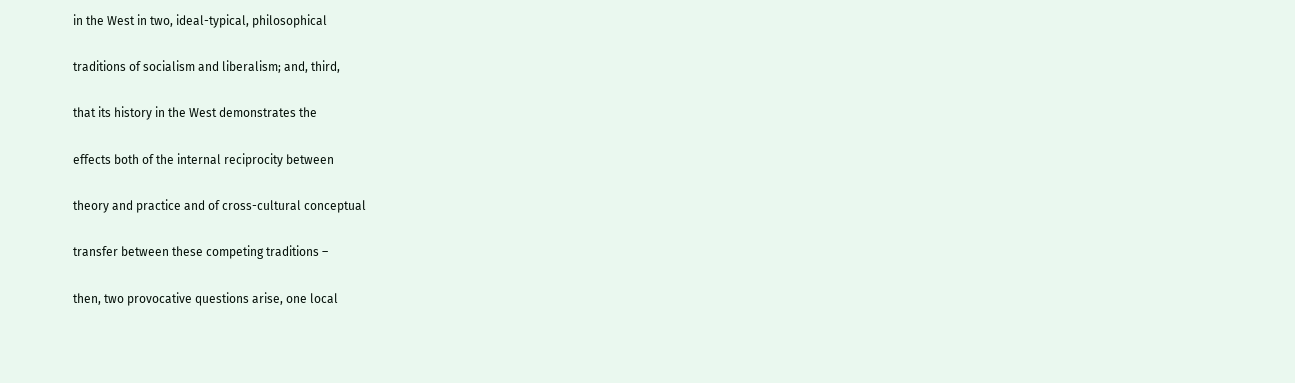in the West in two, ideal-typical, philosophical

traditions of socialism and liberalism; and, third,

that its history in the West demonstrates the

effects both of the internal reciprocity between

theory and practice and of cross-cultural conceptual

transfer between these competing traditions –

then, two provocative questions arise, one local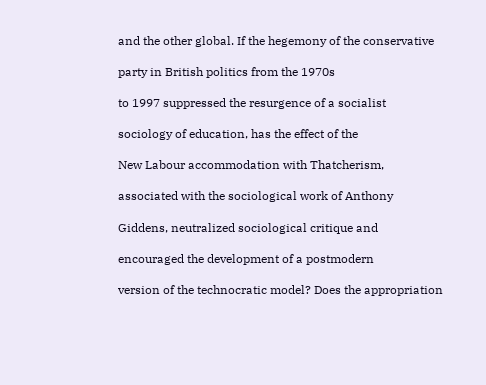and the other global. If the hegemony of the conservative

party in British politics from the 1970s

to 1997 suppressed the resurgence of a socialist

sociology of education, has the effect of the

New Labour accommodation with Thatcherism,

associated with the sociological work of Anthony

Giddens, neutralized sociological critique and

encouraged the development of a postmodern

version of the technocratic model? Does the appropriation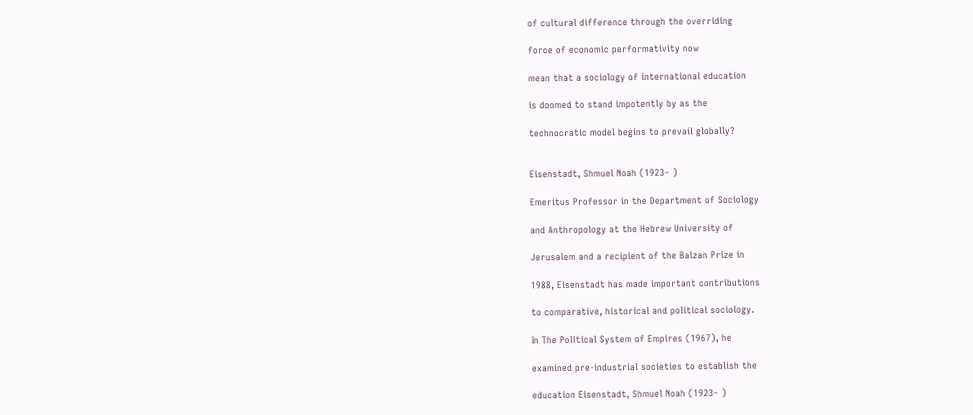of cultural difference through the overriding

force of economic performativity now

mean that a sociology of international education

is doomed to stand impotently by as the

technocratic model begins to prevail globally?


Eisenstadt, Shmuel Noah (1923– )

Emeritus Professor in the Department of Sociology

and Anthropology at the Hebrew University of

Jerusalem and a recipient of the Balzan Prize in

1988, Eisenstadt has made important contributions

to comparative, historical and political sociology.

In The Political System of Empires (1967), he

examined pre-industrial societies to establish the

education Eisenstadt, Shmuel Noah (1923– )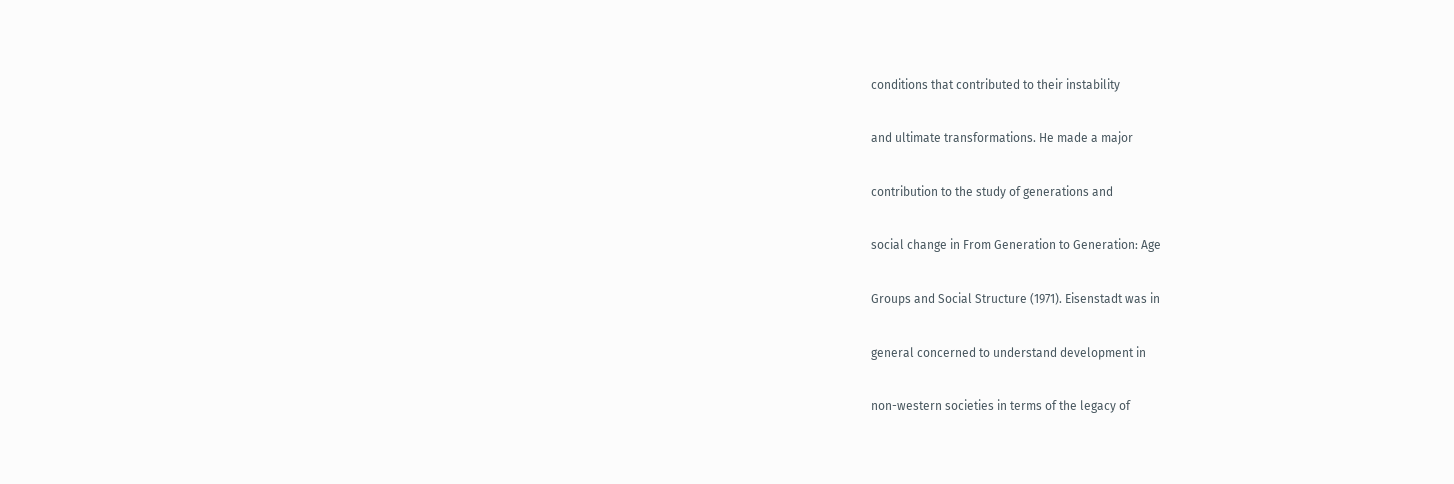conditions that contributed to their instability

and ultimate transformations. He made a major

contribution to the study of generations and

social change in From Generation to Generation: Age

Groups and Social Structure (1971). Eisenstadt was in

general concerned to understand development in

non-western societies in terms of the legacy of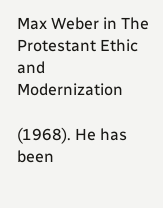Max Weber in The Protestant Ethic and Modernization

(1968). He has been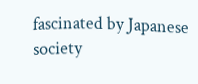fascinated by Japanese society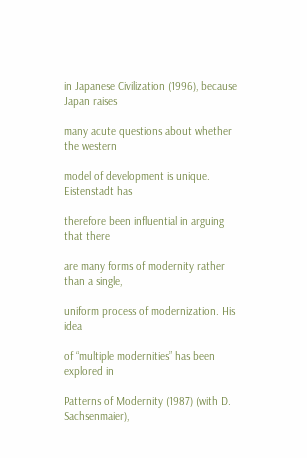in Japanese Civilization (1996), because Japan raises

many acute questions about whether the western

model of development is unique. Eistenstadt has

therefore been influential in arguing that there

are many forms of modernity rather than a single,

uniform process of modernization. His idea

of “multiple modernities” has been explored in

Patterns of Modernity (1987) (with D. Sachsenmaier),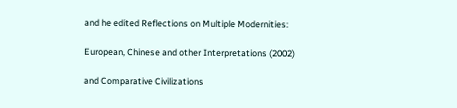and he edited Reflections on Multiple Modernities:

European, Chinese and other Interpretations (2002)

and Comparative Civilizations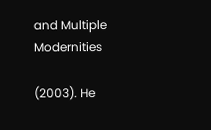and Multiple Modernities

(2003). He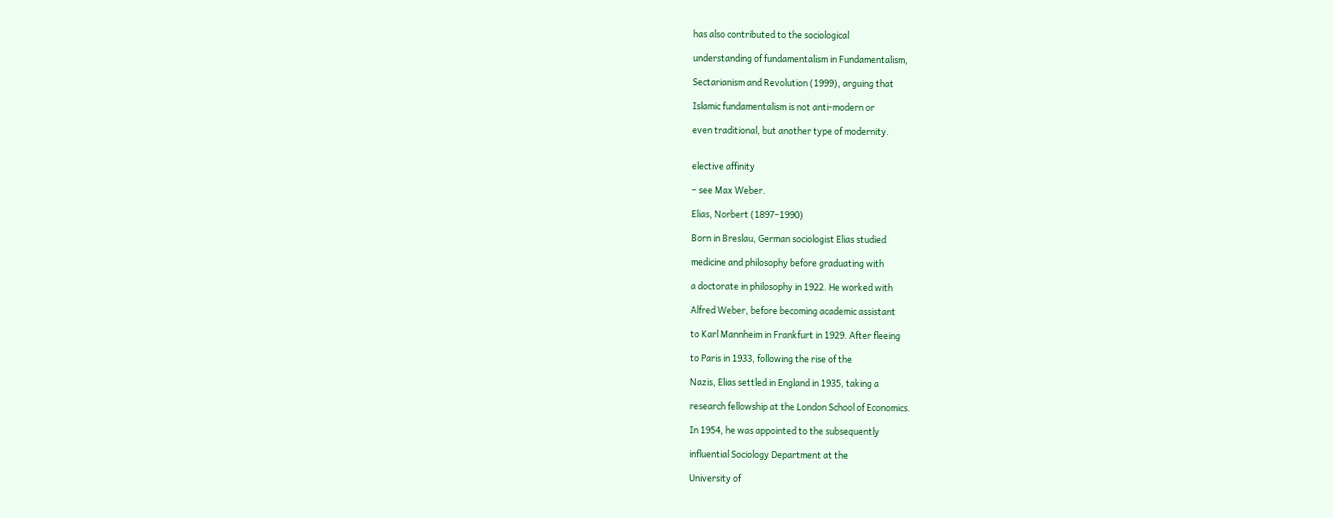has also contributed to the sociological

understanding of fundamentalism in Fundamentalism,

Sectarianism and Revolution (1999), arguing that

Islamic fundamentalism is not anti-modern or

even traditional, but another type of modernity.


elective affinity

– see Max Weber.

Elias, Norbert (1897–1990)

Born in Breslau, German sociologist Elias studied

medicine and philosophy before graduating with

a doctorate in philosophy in 1922. He worked with

Alfred Weber, before becoming academic assistant

to Karl Mannheim in Frankfurt in 1929. After fleeing

to Paris in 1933, following the rise of the

Nazis, Elias settled in England in 1935, taking a

research fellowship at the London School of Economics.

In 1954, he was appointed to the subsequently

influential Sociology Department at the

University of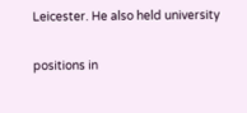Leicester. He also held university

positions in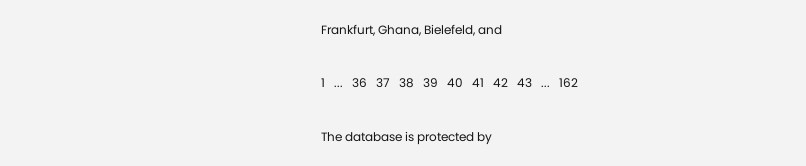Frankfurt, Ghana, Bielefeld, and

1   ...   36   37   38   39   40   41   42   43   ...   162

The database is protected by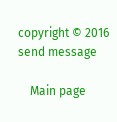copyright © 2016
send message

    Main page